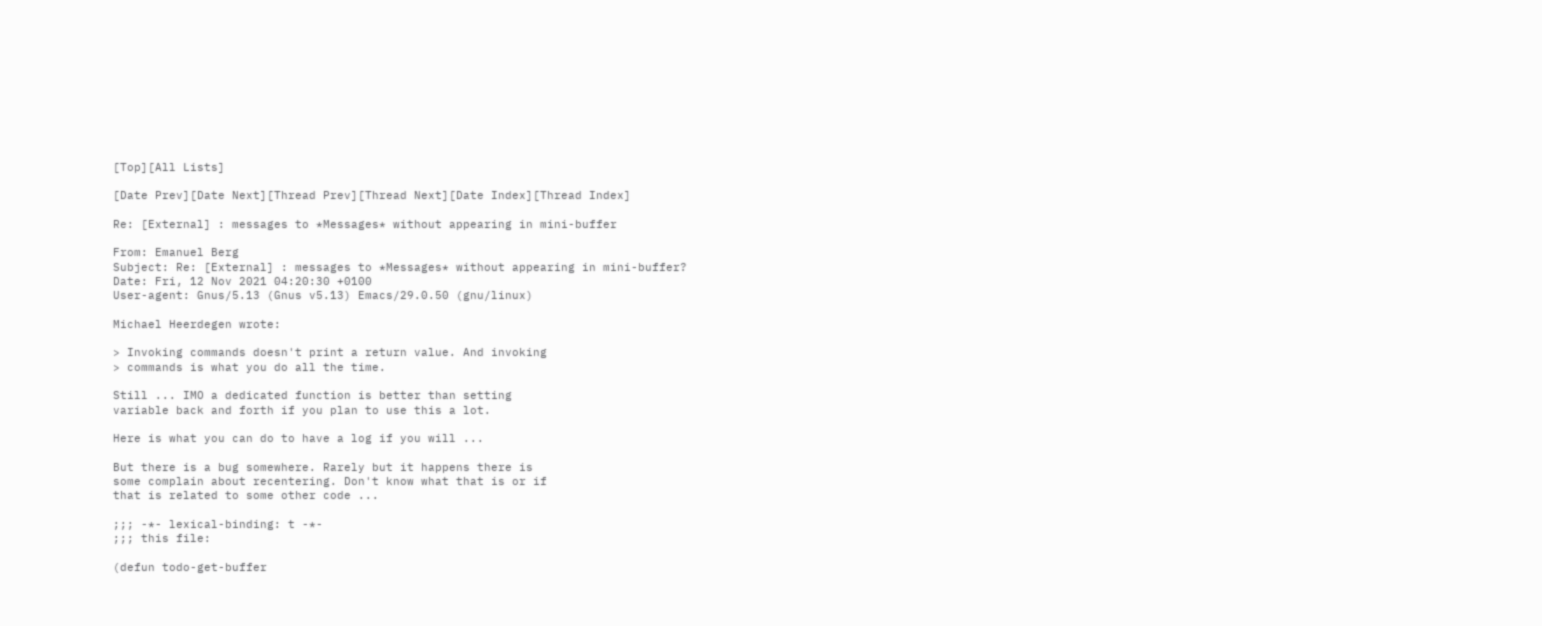[Top][All Lists]

[Date Prev][Date Next][Thread Prev][Thread Next][Date Index][Thread Index]

Re: [External] : messages to *Messages* without appearing in mini-buffer

From: Emanuel Berg
Subject: Re: [External] : messages to *Messages* without appearing in mini-buffer?
Date: Fri, 12 Nov 2021 04:20:30 +0100
User-agent: Gnus/5.13 (Gnus v5.13) Emacs/29.0.50 (gnu/linux)

Michael Heerdegen wrote:

> Invoking commands doesn't print a return value. And invoking
> commands is what you do all the time.

Still ... IMO a dedicated function is better than setting
variable back and forth if you plan to use this a lot.

Here is what you can do to have a log if you will ...

But there is a bug somewhere. Rarely but it happens there is
some complain about recentering. Don't know what that is or if
that is related to some other code ...

;;; -*- lexical-binding: t -*-
;;; this file:

(defun todo-get-buffer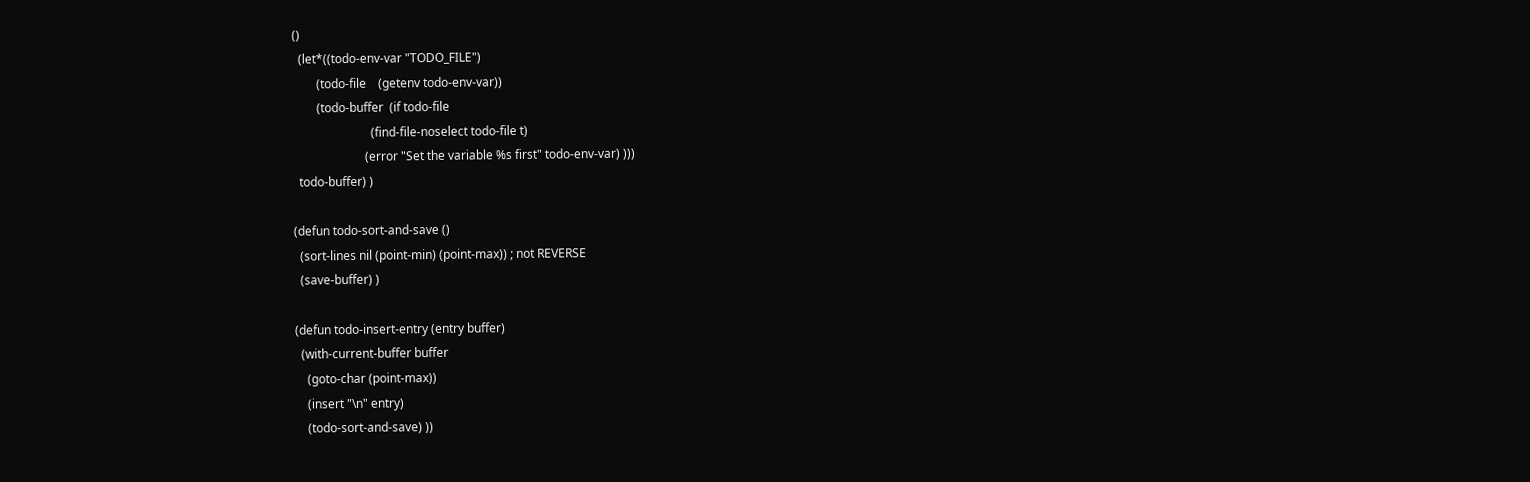()
  (let*((todo-env-var "TODO_FILE")
        (todo-file    (getenv todo-env-var))
        (todo-buffer  (if todo-file
                          (find-file-noselect todo-file t)
                        (error "Set the variable %s first" todo-env-var) )))
  todo-buffer) )

(defun todo-sort-and-save ()
  (sort-lines nil (point-min) (point-max)) ; not REVERSE
  (save-buffer) )

(defun todo-insert-entry (entry buffer)
  (with-current-buffer buffer
    (goto-char (point-max))
    (insert "\n" entry)
    (todo-sort-and-save) ))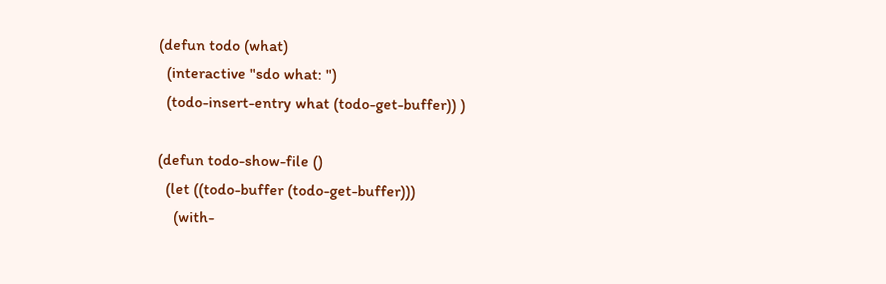(defun todo (what)
  (interactive "sdo what: ")
  (todo-insert-entry what (todo-get-buffer)) )

(defun todo-show-file ()
  (let ((todo-buffer (todo-get-buffer)))
    (with-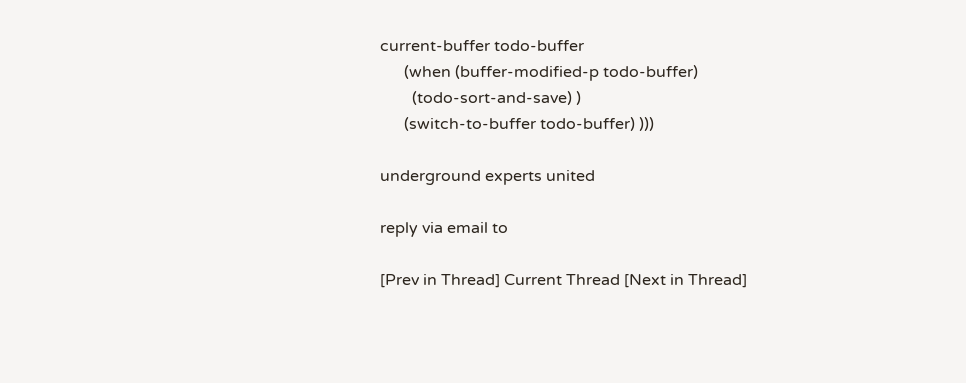current-buffer todo-buffer
      (when (buffer-modified-p todo-buffer)
        (todo-sort-and-save) )
      (switch-to-buffer todo-buffer) )))

underground experts united

reply via email to

[Prev in Thread] Current Thread [Next in Thread]